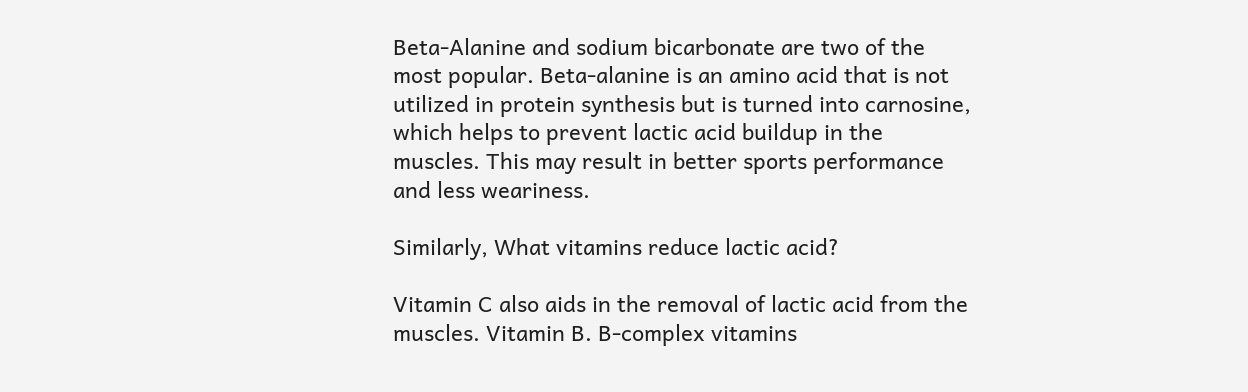Beta-Alanine and sodium bicarbonate are two of the most popular. Beta-alanine is an amino acid that is not utilized in protein synthesis but is turned into carnosine, which helps to prevent lactic acid buildup in the muscles. This may result in better sports performance and less weariness.

Similarly, What vitamins reduce lactic acid?

Vitamin C also aids in the removal of lactic acid from the muscles. Vitamin B. B-complex vitamins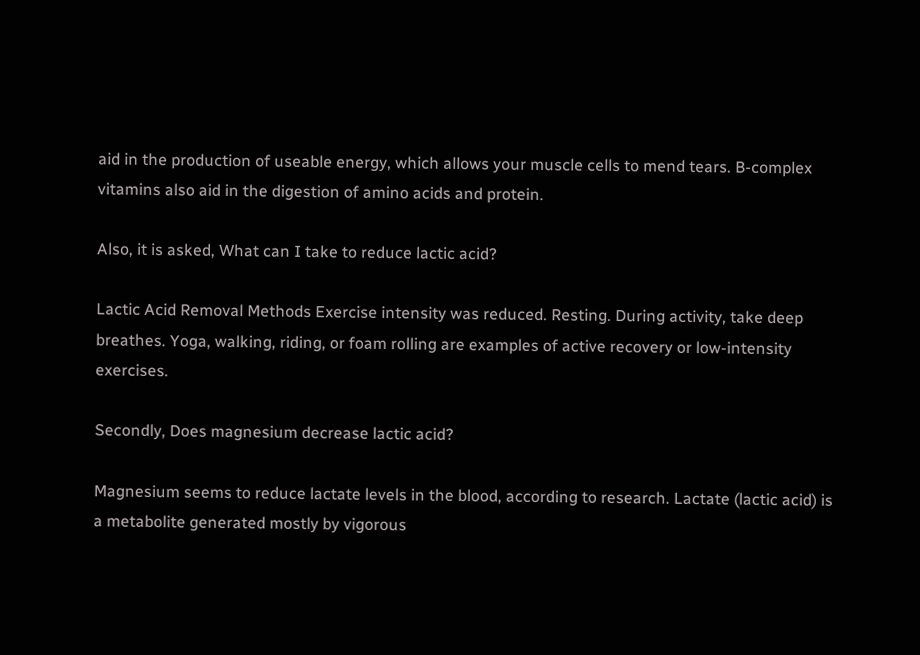aid in the production of useable energy, which allows your muscle cells to mend tears. B-complex vitamins also aid in the digestion of amino acids and protein.

Also, it is asked, What can I take to reduce lactic acid?

Lactic Acid Removal Methods Exercise intensity was reduced. Resting. During activity, take deep breathes. Yoga, walking, riding, or foam rolling are examples of active recovery or low-intensity exercises.

Secondly, Does magnesium decrease lactic acid?

Magnesium seems to reduce lactate levels in the blood, according to research. Lactate (lactic acid) is a metabolite generated mostly by vigorous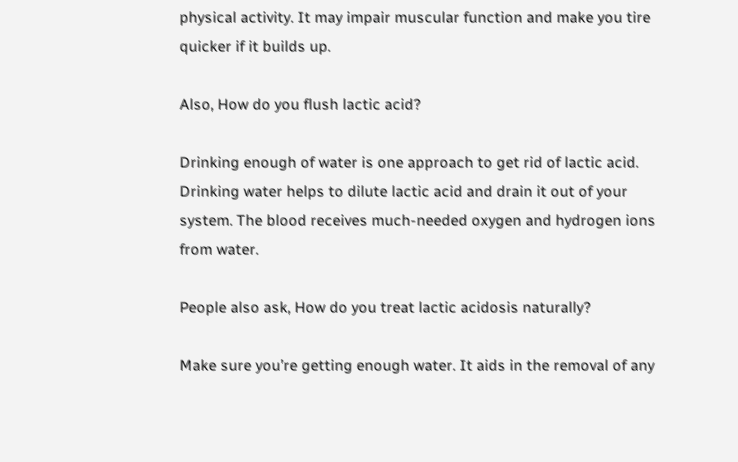physical activity. It may impair muscular function and make you tire quicker if it builds up.

Also, How do you flush lactic acid?

Drinking enough of water is one approach to get rid of lactic acid. Drinking water helps to dilute lactic acid and drain it out of your system. The blood receives much-needed oxygen and hydrogen ions from water.

People also ask, How do you treat lactic acidosis naturally?

Make sure you’re getting enough water. It aids in the removal of any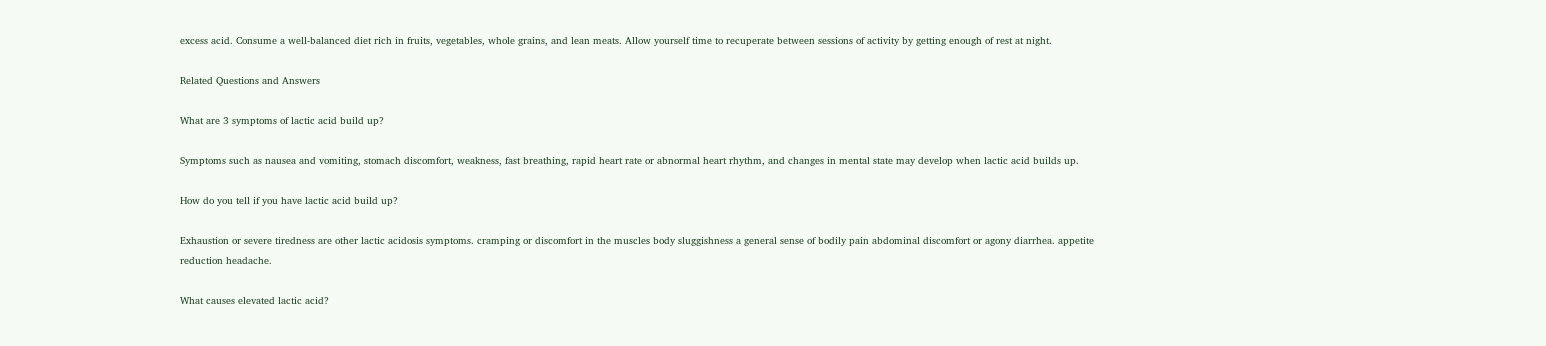excess acid. Consume a well-balanced diet rich in fruits, vegetables, whole grains, and lean meats. Allow yourself time to recuperate between sessions of activity by getting enough of rest at night.

Related Questions and Answers

What are 3 symptoms of lactic acid build up?

Symptoms such as nausea and vomiting, stomach discomfort, weakness, fast breathing, rapid heart rate or abnormal heart rhythm, and changes in mental state may develop when lactic acid builds up.

How do you tell if you have lactic acid build up?

Exhaustion or severe tiredness are other lactic acidosis symptoms. cramping or discomfort in the muscles body sluggishness a general sense of bodily pain abdominal discomfort or agony diarrhea. appetite reduction headache.

What causes elevated lactic acid?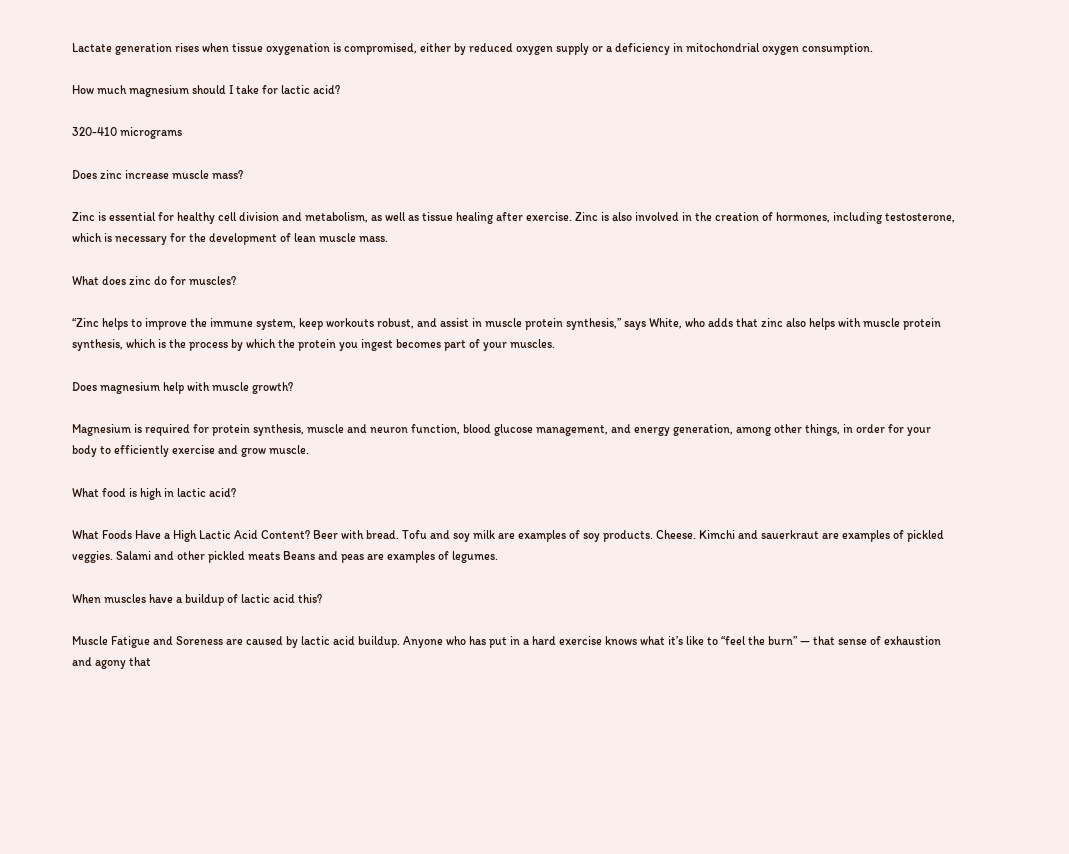Lactate generation rises when tissue oxygenation is compromised, either by reduced oxygen supply or a deficiency in mitochondrial oxygen consumption.

How much magnesium should I take for lactic acid?

320-410 micrograms

Does zinc increase muscle mass?

Zinc is essential for healthy cell division and metabolism, as well as tissue healing after exercise. Zinc is also involved in the creation of hormones, including testosterone, which is necessary for the development of lean muscle mass.

What does zinc do for muscles?

“Zinc helps to improve the immune system, keep workouts robust, and assist in muscle protein synthesis,” says White, who adds that zinc also helps with muscle protein synthesis, which is the process by which the protein you ingest becomes part of your muscles.

Does magnesium help with muscle growth?

Magnesium is required for protein synthesis, muscle and neuron function, blood glucose management, and energy generation, among other things, in order for your body to efficiently exercise and grow muscle.

What food is high in lactic acid?

What Foods Have a High Lactic Acid Content? Beer with bread. Tofu and soy milk are examples of soy products. Cheese. Kimchi and sauerkraut are examples of pickled veggies. Salami and other pickled meats Beans and peas are examples of legumes.

When muscles have a buildup of lactic acid this?

Muscle Fatigue and Soreness are caused by lactic acid buildup. Anyone who has put in a hard exercise knows what it’s like to “feel the burn” — that sense of exhaustion and agony that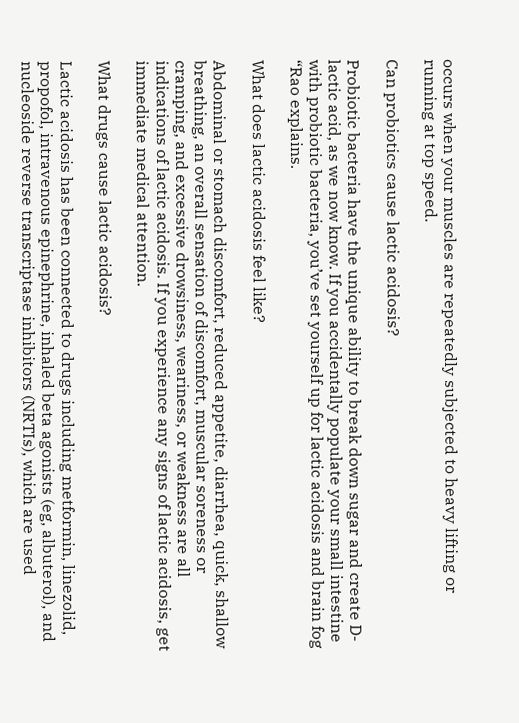occurs when your muscles are repeatedly subjected to heavy lifting or running at top speed.

Can probiotics cause lactic acidosis?

Probiotic bacteria have the unique ability to break down sugar and create D-lactic acid, as we now know. If you accidentally populate your small intestine with probiotic bacteria, you’ve set yourself up for lactic acidosis and brain fog “Rao explains.

What does lactic acidosis feel like?

Abdominal or stomach discomfort, reduced appetite, diarrhea, quick, shallow breathing, an overall sensation of discomfort, muscular soreness or cramping, and excessive drowsiness, weariness, or weakness are all indications of lactic acidosis. If you experience any signs of lactic acidosis, get immediate medical attention.

What drugs cause lactic acidosis?

Lactic acidosis has been connected to drugs including metformin, linezolid, propofol, intravenous epinephrine, inhaled beta agonists (eg, albuterol), and nucleoside reverse transcriptase inhibitors (NRTIs), which are used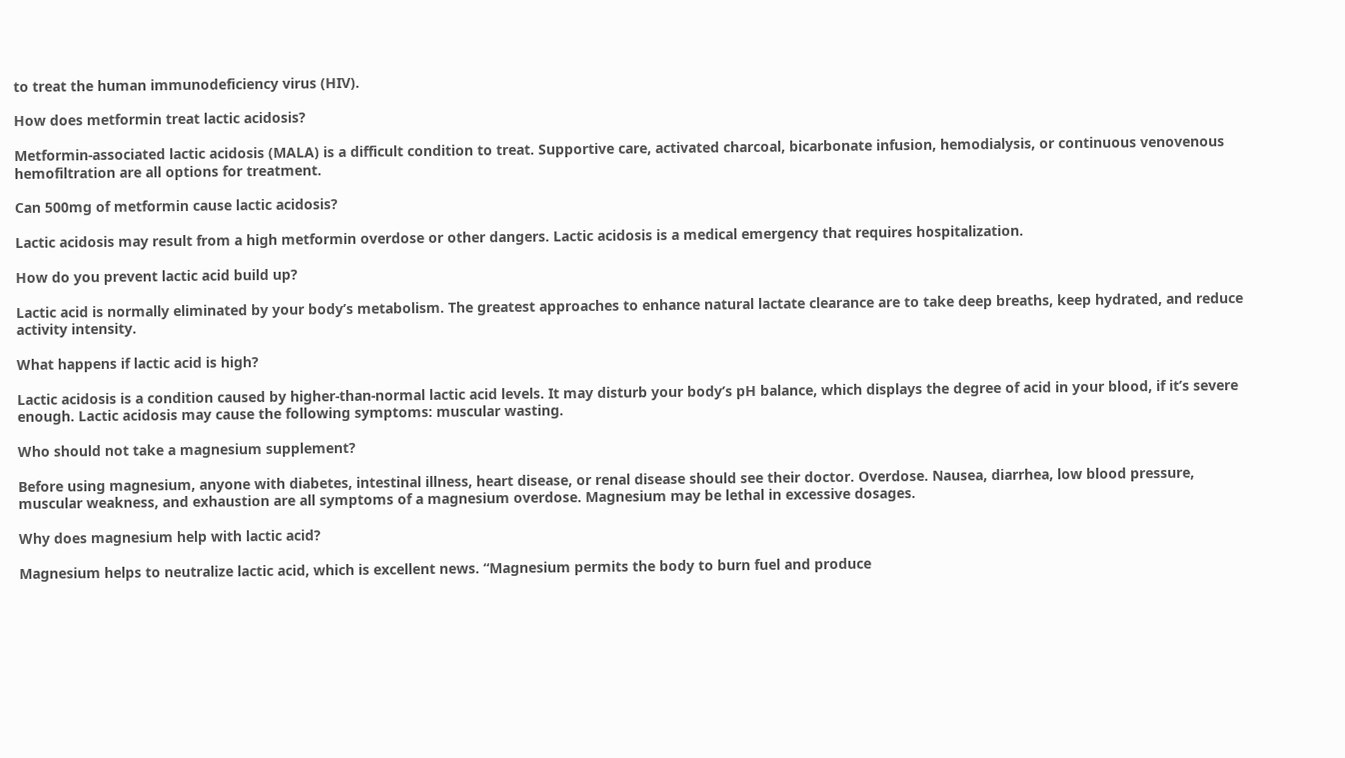to treat the human immunodeficiency virus (HIV).

How does metformin treat lactic acidosis?

Metformin-associated lactic acidosis (MALA) is a difficult condition to treat. Supportive care, activated charcoal, bicarbonate infusion, hemodialysis, or continuous venovenous hemofiltration are all options for treatment.

Can 500mg of metformin cause lactic acidosis?

Lactic acidosis may result from a high metformin overdose or other dangers. Lactic acidosis is a medical emergency that requires hospitalization.

How do you prevent lactic acid build up?

Lactic acid is normally eliminated by your body’s metabolism. The greatest approaches to enhance natural lactate clearance are to take deep breaths, keep hydrated, and reduce activity intensity.

What happens if lactic acid is high?

Lactic acidosis is a condition caused by higher-than-normal lactic acid levels. It may disturb your body’s pH balance, which displays the degree of acid in your blood, if it’s severe enough. Lactic acidosis may cause the following symptoms: muscular wasting.

Who should not take a magnesium supplement?

Before using magnesium, anyone with diabetes, intestinal illness, heart disease, or renal disease should see their doctor. Overdose. Nausea, diarrhea, low blood pressure, muscular weakness, and exhaustion are all symptoms of a magnesium overdose. Magnesium may be lethal in excessive dosages.

Why does magnesium help with lactic acid?

Magnesium helps to neutralize lactic acid, which is excellent news. “Magnesium permits the body to burn fuel and produce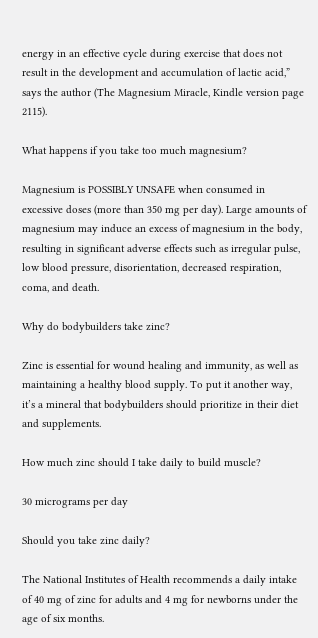energy in an effective cycle during exercise that does not result in the development and accumulation of lactic acid,” says the author (The Magnesium Miracle, Kindle version page 2115).

What happens if you take too much magnesium?

Magnesium is POSSIBLY UNSAFE when consumed in excessive doses (more than 350 mg per day). Large amounts of magnesium may induce an excess of magnesium in the body, resulting in significant adverse effects such as irregular pulse, low blood pressure, disorientation, decreased respiration, coma, and death.

Why do bodybuilders take zinc?

Zinc is essential for wound healing and immunity, as well as maintaining a healthy blood supply. To put it another way, it’s a mineral that bodybuilders should prioritize in their diet and supplements.

How much zinc should I take daily to build muscle?

30 micrograms per day

Should you take zinc daily?

The National Institutes of Health recommends a daily intake of 40 mg of zinc for adults and 4 mg for newborns under the age of six months.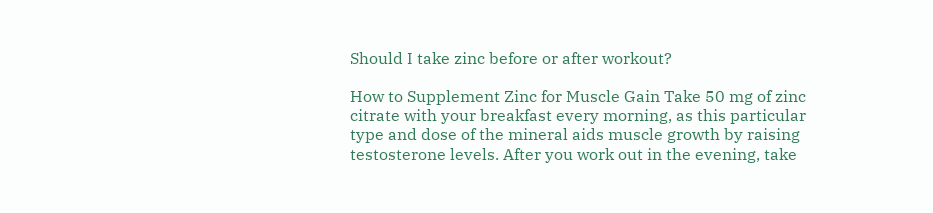Should I take zinc before or after workout?

How to Supplement Zinc for Muscle Gain Take 50 mg of zinc citrate with your breakfast every morning, as this particular type and dose of the mineral aids muscle growth by raising testosterone levels. After you work out in the evening, take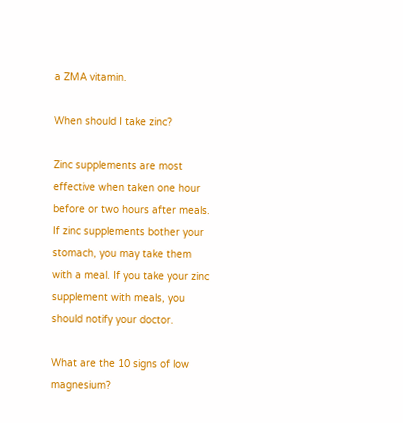a ZMA vitamin.

When should I take zinc?

Zinc supplements are most effective when taken one hour before or two hours after meals. If zinc supplements bother your stomach, you may take them with a meal. If you take your zinc supplement with meals, you should notify your doctor.

What are the 10 signs of low magnesium?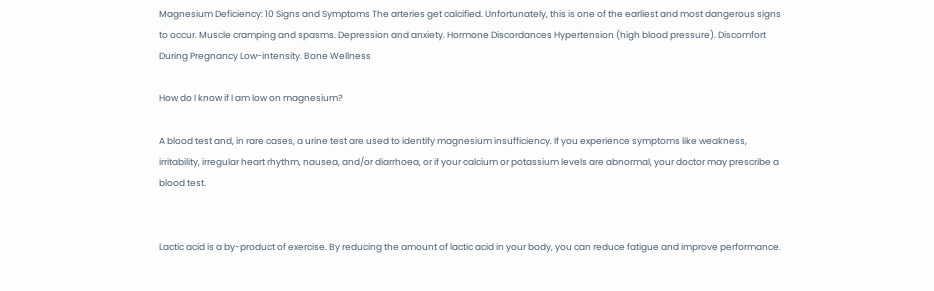Magnesium Deficiency: 10 Signs and Symptoms The arteries get calcified. Unfortunately, this is one of the earliest and most dangerous signs to occur. Muscle cramping and spasms. Depression and anxiety. Hormone Discordances Hypertension (high blood pressure). Discomfort During Pregnancy Low-intensity. Bone Wellness

How do I know if I am low on magnesium?

A blood test and, in rare cases, a urine test are used to identify magnesium insufficiency. If you experience symptoms like weakness, irritability, irregular heart rhythm, nausea, and/or diarrhoea, or if your calcium or potassium levels are abnormal, your doctor may prescribe a blood test.


Lactic acid is a by-product of exercise. By reducing the amount of lactic acid in your body, you can reduce fatigue and improve performance.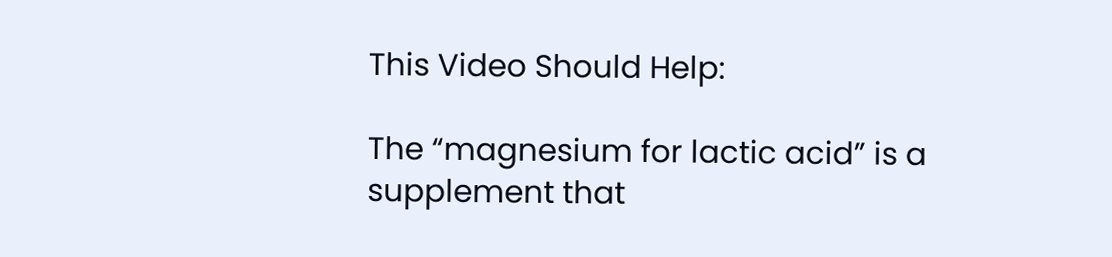This Video Should Help:

The “magnesium for lactic acid” is a supplement that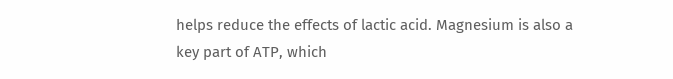helps reduce the effects of lactic acid. Magnesium is also a key part of ATP, which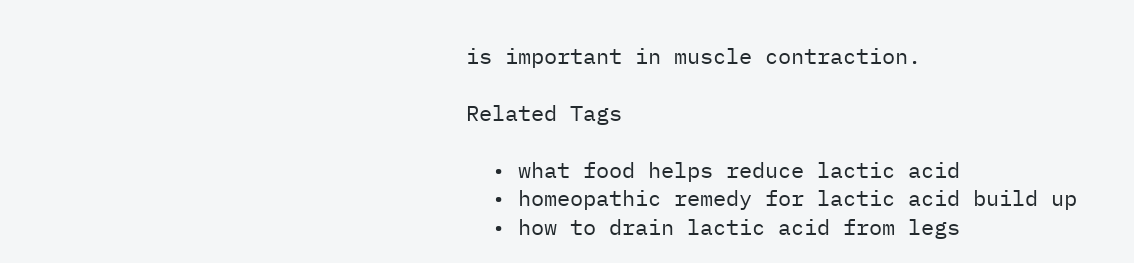is important in muscle contraction.

Related Tags

  • what food helps reduce lactic acid
  • homeopathic remedy for lactic acid build up
  • how to drain lactic acid from legs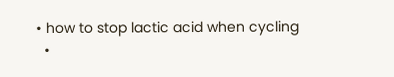• how to stop lactic acid when cycling
  •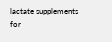lactate supplements for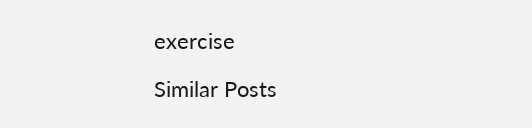exercise

Similar Posts